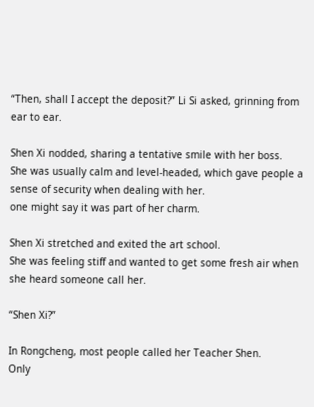“Then, shall I accept the deposit?” Li Si asked, grinning from ear to ear.

Shen Xi nodded, sharing a tentative smile with her boss.
She was usually calm and level-headed, which gave people a sense of security when dealing with her.
one might say it was part of her charm.

Shen Xi stretched and exited the art school.
She was feeling stiff and wanted to get some fresh air when she heard someone call her.

“Shen Xi?”

In Rongcheng, most people called her Teacher Shen.
Only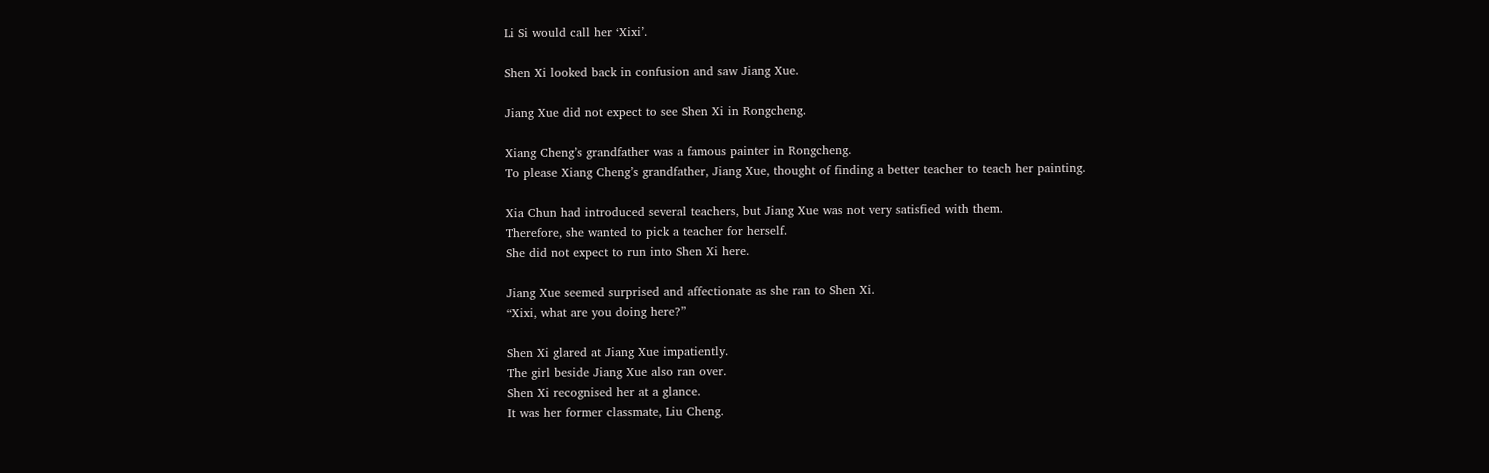Li Si would call her ‘Xixi’.

Shen Xi looked back in confusion and saw Jiang Xue.

Jiang Xue did not expect to see Shen Xi in Rongcheng.

Xiang Cheng’s grandfather was a famous painter in Rongcheng.
To please Xiang Cheng’s grandfather, Jiang Xue, thought of finding a better teacher to teach her painting.

Xia Chun had introduced several teachers, but Jiang Xue was not very satisfied with them.
Therefore, she wanted to pick a teacher for herself.
She did not expect to run into Shen Xi here.

Jiang Xue seemed surprised and affectionate as she ran to Shen Xi.
“Xixi, what are you doing here?”

Shen Xi glared at Jiang Xue impatiently.
The girl beside Jiang Xue also ran over.
Shen Xi recognised her at a glance.
It was her former classmate, Liu Cheng.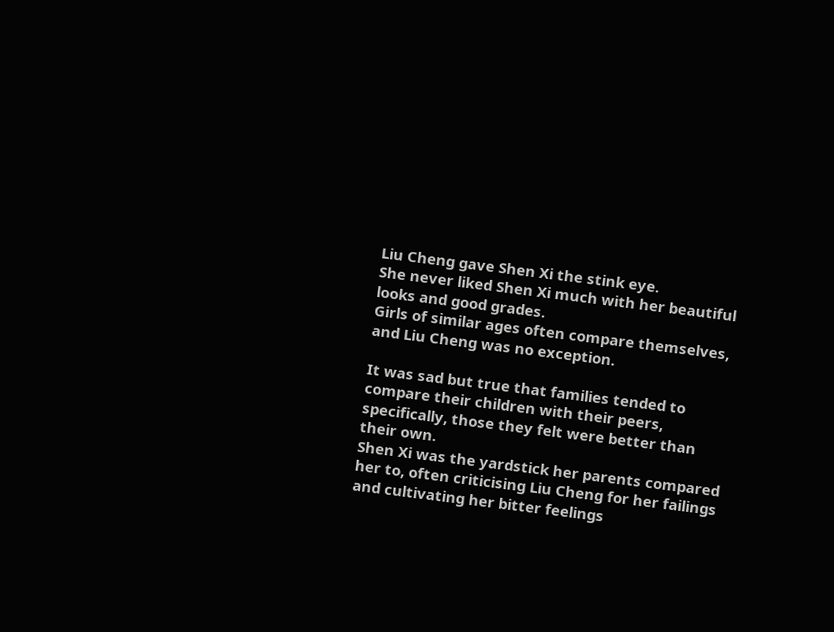Liu Cheng gave Shen Xi the stink eye.
She never liked Shen Xi much with her beautiful looks and good grades.
Girls of similar ages often compare themselves, and Liu Cheng was no exception.

It was sad but true that families tended to compare their children with their peers, specifically, those they felt were better than their own.
Shen Xi was the yardstick her parents compared her to, often criticising Liu Cheng for her failings and cultivating her bitter feelings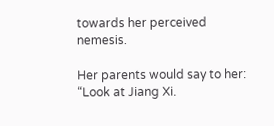towards her perceived nemesis.

Her parents would say to her: “Look at Jiang Xi.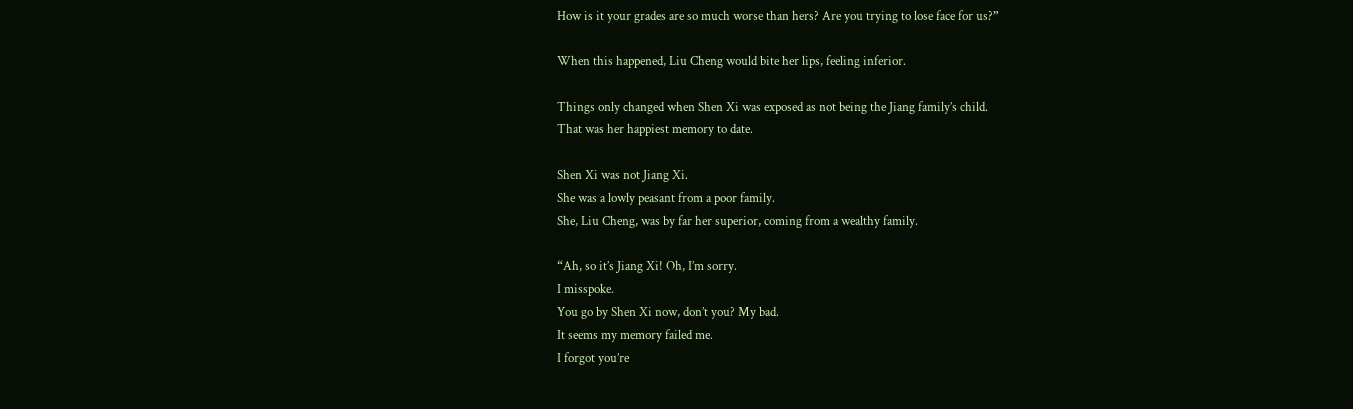How is it your grades are so much worse than hers? Are you trying to lose face for us?”

When this happened, Liu Cheng would bite her lips, feeling inferior.

Things only changed when Shen Xi was exposed as not being the Jiang family’s child.
That was her happiest memory to date.

Shen Xi was not Jiang Xi.
She was a lowly peasant from a poor family.
She, Liu Cheng, was by far her superior, coming from a wealthy family.

“Ah, so it’s Jiang Xi! Oh, I’m sorry.
I misspoke.
You go by Shen Xi now, don’t you? My bad.
It seems my memory failed me.
I forgot you’re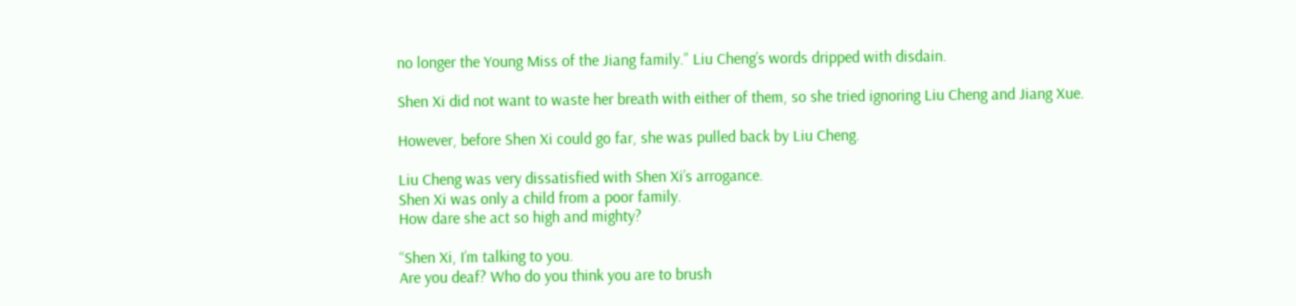no longer the Young Miss of the Jiang family.” Liu Cheng’s words dripped with disdain.

Shen Xi did not want to waste her breath with either of them, so she tried ignoring Liu Cheng and Jiang Xue.

However, before Shen Xi could go far, she was pulled back by Liu Cheng.

Liu Cheng was very dissatisfied with Shen Xi’s arrogance.
Shen Xi was only a child from a poor family.
How dare she act so high and mighty?

“Shen Xi, I’m talking to you.
Are you deaf? Who do you think you are to brush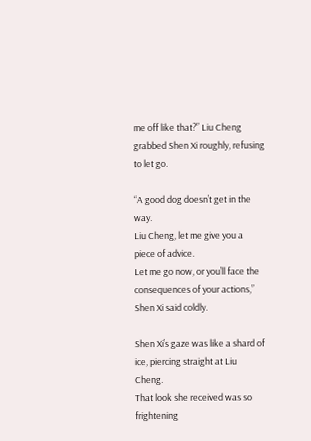me off like that?” Liu Cheng grabbed Shen Xi roughly, refusing to let go.

“A good dog doesn’t get in the way.
Liu Cheng, let me give you a piece of advice.
Let me go now, or you’ll face the consequences of your actions,” Shen Xi said coldly.

Shen Xi’s gaze was like a shard of ice, piercing straight at Liu Cheng.
That look she received was so frightening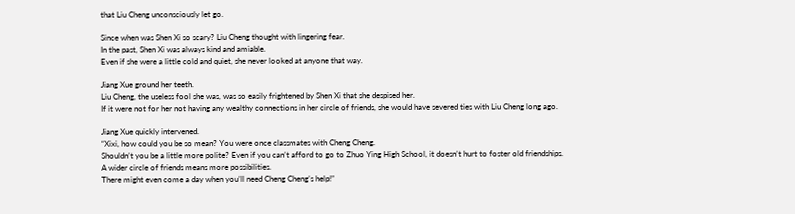that Liu Cheng unconsciously let go.

Since when was Shen Xi so scary? Liu Cheng thought with lingering fear.
In the past, Shen Xi was always kind and amiable.
Even if she were a little cold and quiet, she never looked at anyone that way.

Jiang Xue ground her teeth.
Liu Cheng, the useless fool she was, was so easily frightened by Shen Xi that she despised her.
If it were not for her not having any wealthy connections in her circle of friends, she would have severed ties with Liu Cheng long ago.

Jiang Xue quickly intervened.
“Xixi, how could you be so mean? You were once classmates with Cheng Cheng.
Shouldn’t you be a little more polite? Even if you can’t afford to go to Zhuo Ying High School, it doesn’t hurt to foster old friendships.
A wider circle of friends means more possibilities.
There might even come a day when you’ll need Cheng Cheng’s help!”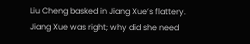Liu Cheng basked in Jiang Xue’s flattery.
Jiang Xue was right; why did she need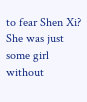to fear Shen Xi? She was just some girl without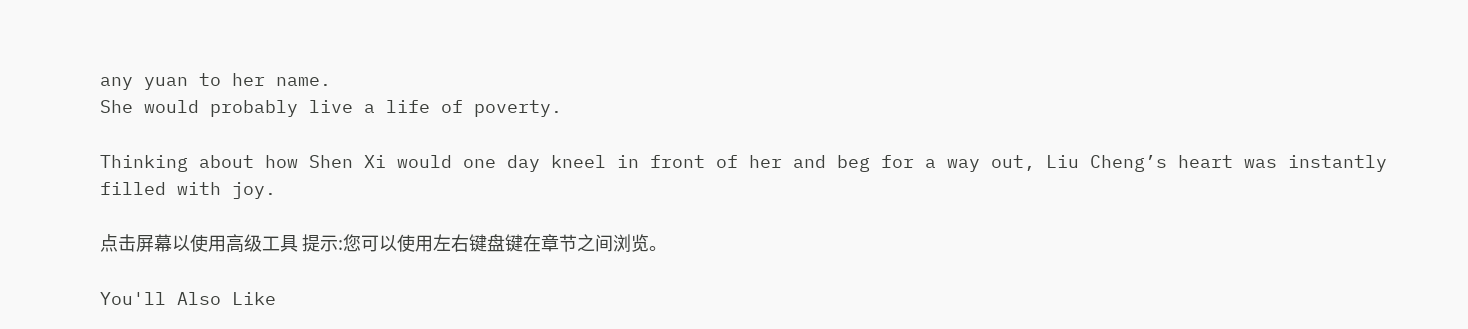any yuan to her name.
She would probably live a life of poverty.

Thinking about how Shen Xi would one day kneel in front of her and beg for a way out, Liu Cheng’s heart was instantly filled with joy.

点击屏幕以使用高级工具 提示:您可以使用左右键盘键在章节之间浏览。

You'll Also Like